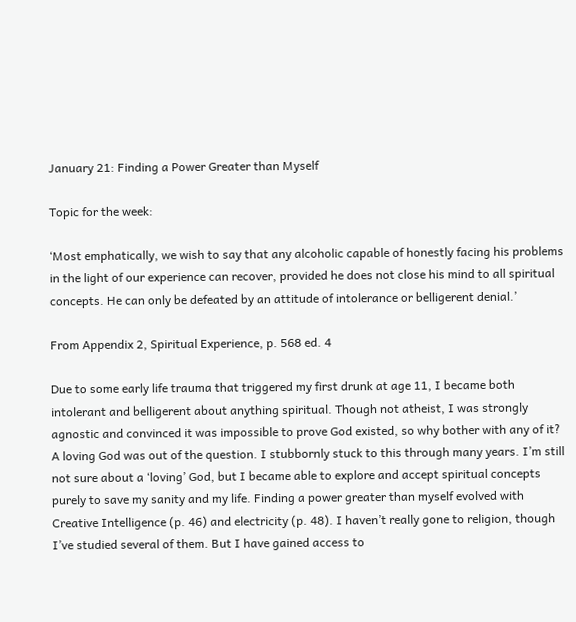January 21: Finding a Power Greater than Myself

Topic for the week:

‘Most emphatically, we wish to say that any alcoholic capable of honestly facing his problems in the light of our experience can recover, provided he does not close his mind to all spiritual concepts. He can only be defeated by an attitude of intolerance or belligerent denial.’

From Appendix 2, Spiritual Experience, p. 568 ed. 4

Due to some early life trauma that triggered my first drunk at age 11, I became both intolerant and belligerent about anything spiritual. Though not atheist, I was strongly agnostic and convinced it was impossible to prove God existed, so why bother with any of it? A loving God was out of the question. I stubbornly stuck to this through many years. I’m still not sure about a ‘loving’ God, but I became able to explore and accept spiritual concepts purely to save my sanity and my life. Finding a power greater than myself evolved with Creative Intelligence (p. 46) and electricity (p. 48). I haven’t really gone to religion, though I’ve studied several of them. But I have gained access to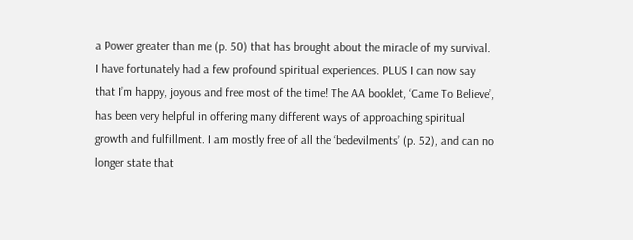a Power greater than me (p. 50) that has brought about the miracle of my survival. I have fortunately had a few profound spiritual experiences. PLUS I can now say that I’m happy, joyous and free most of the time! The AA booklet, ‘Came To Believe’, has been very helpful in offering many different ways of approaching spiritual growth and fulfillment. I am mostly free of all the ‘bedevilments’ (p. 52), and can no longer state that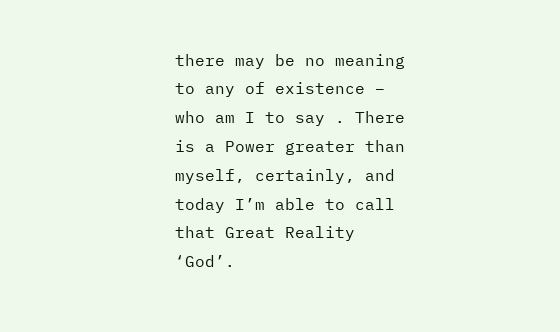there may be no meaning to any of existence – who am I to say . There is a Power greater than myself, certainly, and today I’m able to call that Great Reality ‘God’.